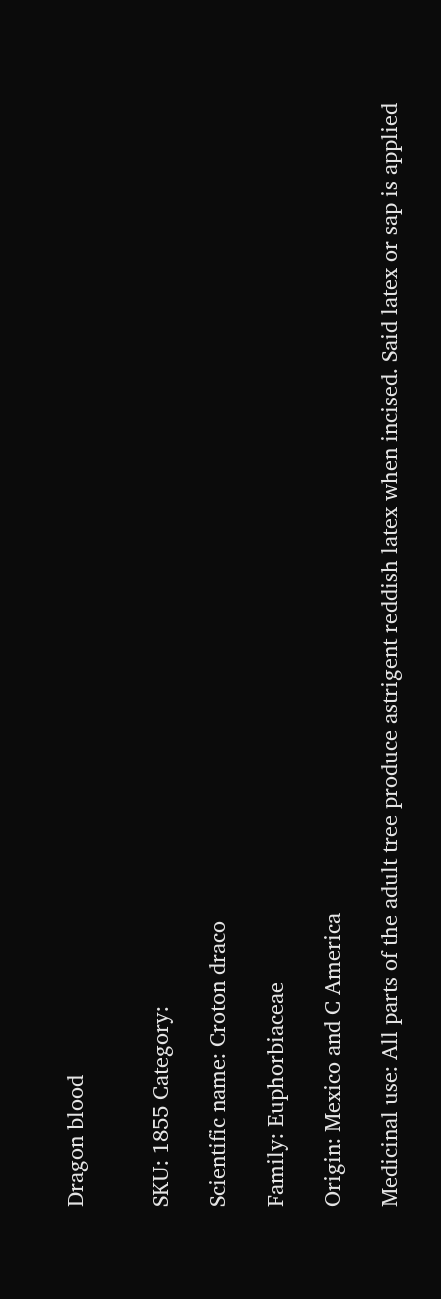Dragon blood


SKU: 1855 Category:

Scientific name: Croton draco

Family: Euphorbiaceae

Origin: Mexico and C America

Medicinal use: All parts of the adult tree produce astrigent reddish latex when incised. Said latex or sap is applied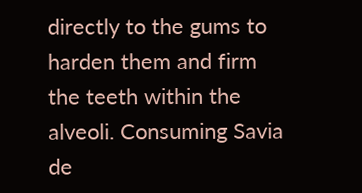directly to the gums to harden them and firm the teeth within the alveoli. Consuming Savia de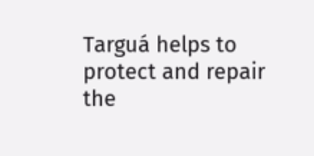Targuá helps to protect and repair the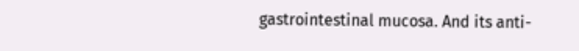gastrointestinal mucosa. And its anti-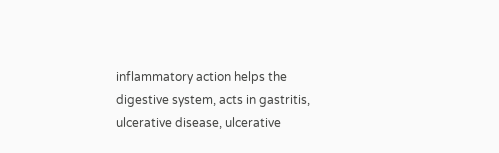inflammatory action helps the digestive system, acts in gastritis, ulcerative disease, ulcerative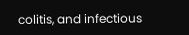colitis, and infectious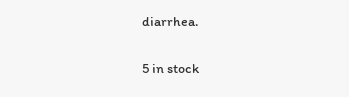diarrhea.

5 in stock